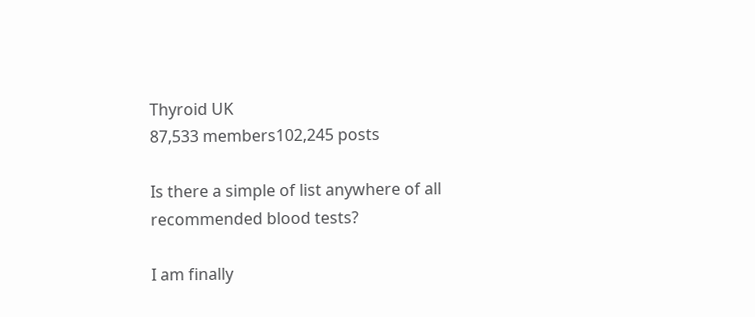Thyroid UK
87,533 members102,245 posts

Is there a simple of list anywhere of all recommended blood tests?

I am finally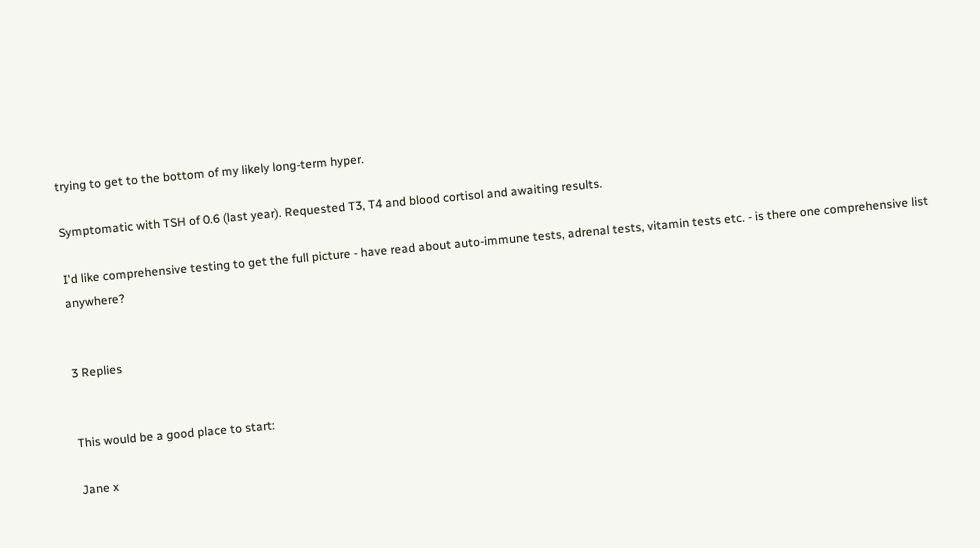trying to get to the bottom of my likely long-term hyper.

Symptomatic with TSH of 0.6 (last year). Requested T3, T4 and blood cortisol and awaiting results.

I'd like comprehensive testing to get the full picture - have read about auto-immune tests, adrenal tests, vitamin tests etc. - is there one comprehensive list anywhere?


3 Replies


This would be a good place to start:

Jane x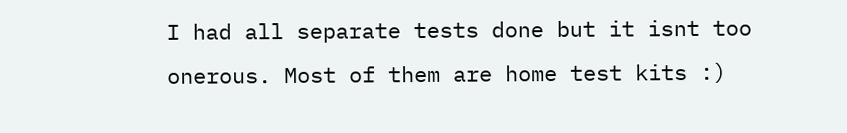I had all separate tests done but it isnt too onerous. Most of them are home test kits :)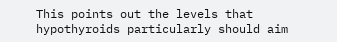This points out the levels that hypothyroids particularly should aim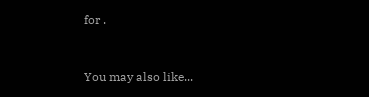for .


You may also like...